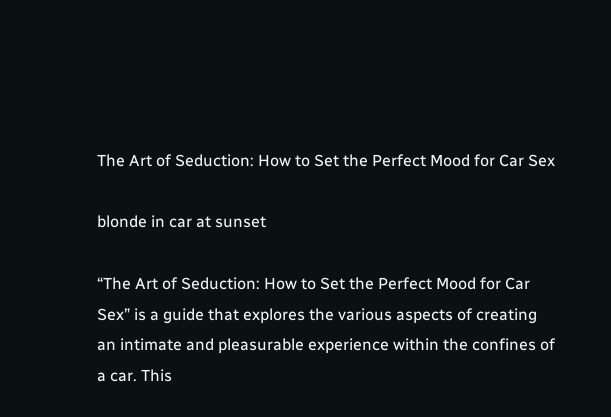The Art of Seduction: How to Set the Perfect Mood for Car Sex

blonde in car at sunset

“The Art of Seduction: How to Set the Perfect Mood for Car Sex” is a guide that explores the various aspects of creating an intimate and pleasurable experience within the confines of a car. This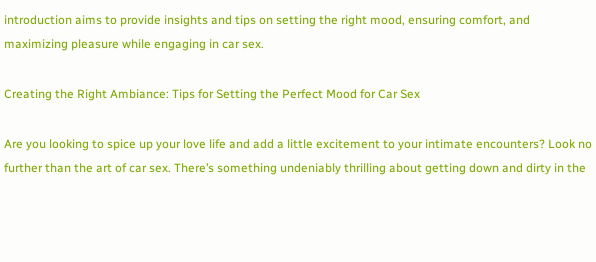introduction aims to provide insights and tips on setting the right mood, ensuring comfort, and maximizing pleasure while engaging in car sex.

Creating the Right Ambiance: Tips for Setting the Perfect Mood for Car Sex

Are you looking to spice up your love life and add a little excitement to your intimate encounters? Look no further than the art of car sex. There’s something undeniably thrilling about getting down and dirty in the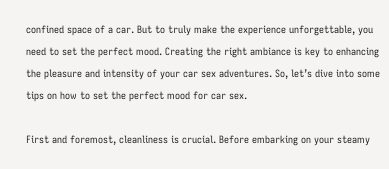confined space of a car. But to truly make the experience unforgettable, you need to set the perfect mood. Creating the right ambiance is key to enhancing the pleasure and intensity of your car sex adventures. So, let’s dive into some tips on how to set the perfect mood for car sex.

First and foremost, cleanliness is crucial. Before embarking on your steamy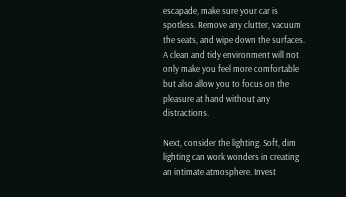escapade, make sure your car is spotless. Remove any clutter, vacuum the seats, and wipe down the surfaces. A clean and tidy environment will not only make you feel more comfortable but also allow you to focus on the pleasure at hand without any distractions.

Next, consider the lighting. Soft, dim lighting can work wonders in creating an intimate atmosphere. Invest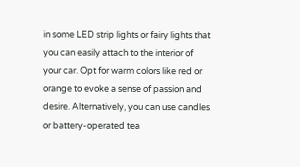in some LED strip lights or fairy lights that you can easily attach to the interior of your car. Opt for warm colors like red or orange to evoke a sense of passion and desire. Alternatively, you can use candles or battery-operated tea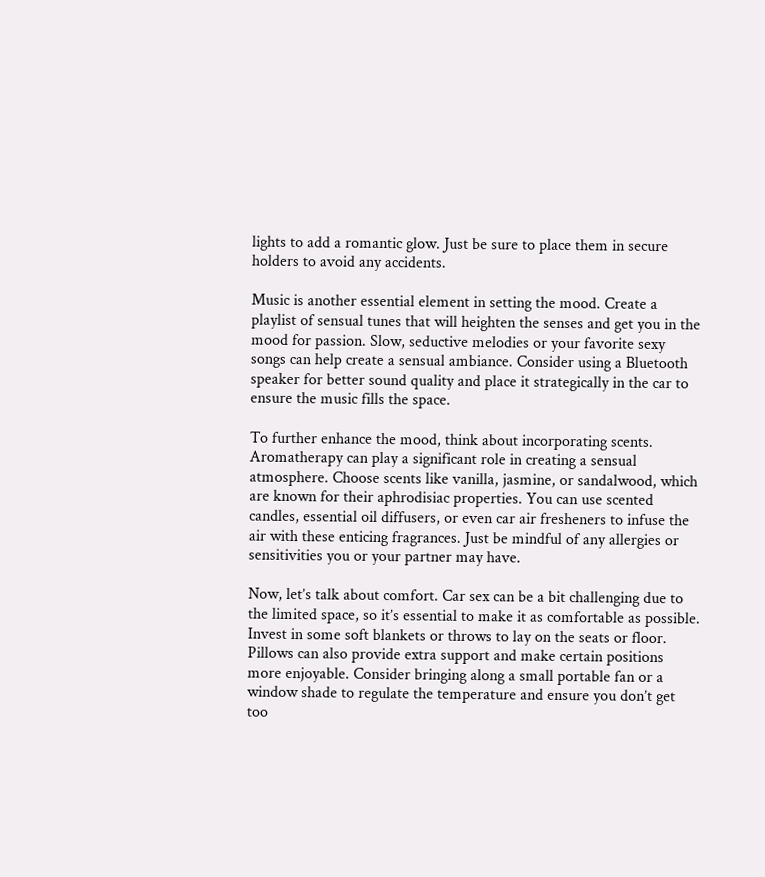lights to add a romantic glow. Just be sure to place them in secure holders to avoid any accidents.

Music is another essential element in setting the mood. Create a playlist of sensual tunes that will heighten the senses and get you in the mood for passion. Slow, seductive melodies or your favorite sexy songs can help create a sensual ambiance. Consider using a Bluetooth speaker for better sound quality and place it strategically in the car to ensure the music fills the space.

To further enhance the mood, think about incorporating scents. Aromatherapy can play a significant role in creating a sensual atmosphere. Choose scents like vanilla, jasmine, or sandalwood, which are known for their aphrodisiac properties. You can use scented candles, essential oil diffusers, or even car air fresheners to infuse the air with these enticing fragrances. Just be mindful of any allergies or sensitivities you or your partner may have.

Now, let’s talk about comfort. Car sex can be a bit challenging due to the limited space, so it’s essential to make it as comfortable as possible. Invest in some soft blankets or throws to lay on the seats or floor. Pillows can also provide extra support and make certain positions more enjoyable. Consider bringing along a small portable fan or a window shade to regulate the temperature and ensure you don’t get too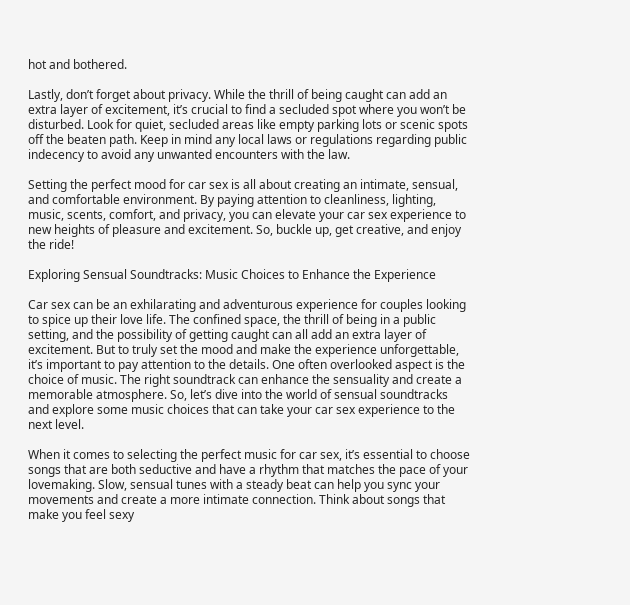hot and bothered.

Lastly, don’t forget about privacy. While the thrill of being caught can add an extra layer of excitement, it’s crucial to find a secluded spot where you won’t be disturbed. Look for quiet, secluded areas like empty parking lots or scenic spots off the beaten path. Keep in mind any local laws or regulations regarding public indecency to avoid any unwanted encounters with the law.

Setting the perfect mood for car sex is all about creating an intimate, sensual, and comfortable environment. By paying attention to cleanliness, lighting, music, scents, comfort, and privacy, you can elevate your car sex experience to new heights of pleasure and excitement. So, buckle up, get creative, and enjoy the ride!

Exploring Sensual Soundtracks: Music Choices to Enhance the Experience

Car sex can be an exhilarating and adventurous experience for couples looking to spice up their love life. The confined space, the thrill of being in a public setting, and the possibility of getting caught can all add an extra layer of excitement. But to truly set the mood and make the experience unforgettable, it’s important to pay attention to the details. One often overlooked aspect is the choice of music. The right soundtrack can enhance the sensuality and create a memorable atmosphere. So, let’s dive into the world of sensual soundtracks and explore some music choices that can take your car sex experience to the next level.

When it comes to selecting the perfect music for car sex, it’s essential to choose songs that are both seductive and have a rhythm that matches the pace of your lovemaking. Slow, sensual tunes with a steady beat can help you sync your movements and create a more intimate connection. Think about songs that make you feel sexy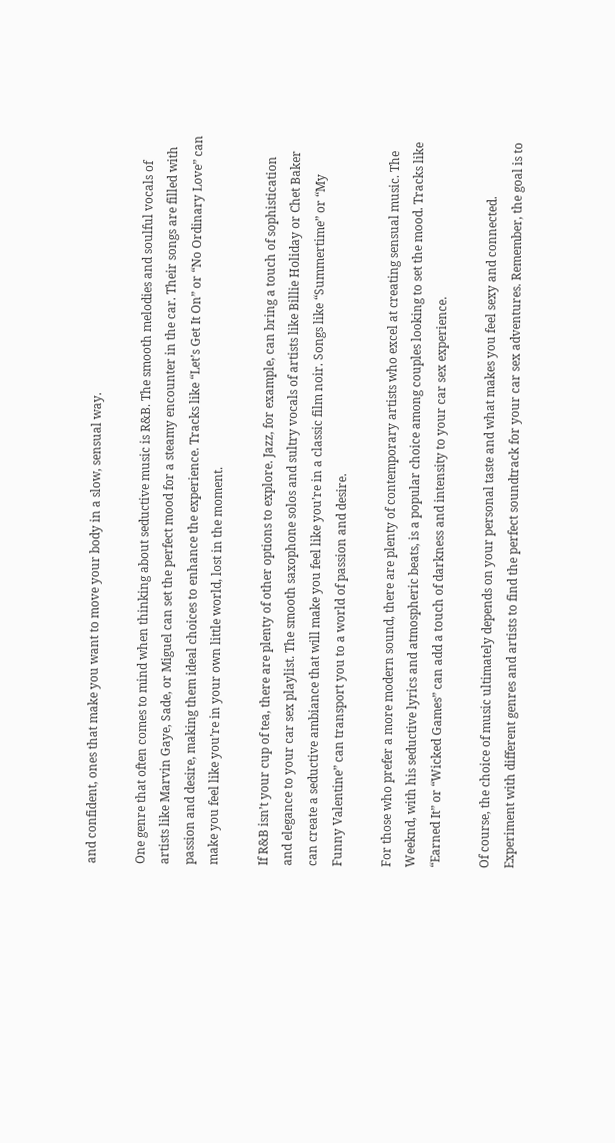and confident, ones that make you want to move your body in a slow, sensual way.

One genre that often comes to mind when thinking about seductive music is R&B. The smooth melodies and soulful vocals of artists like Marvin Gaye, Sade, or Miguel can set the perfect mood for a steamy encounter in the car. Their songs are filled with passion and desire, making them ideal choices to enhance the experience. Tracks like “Let’s Get It On” or “No Ordinary Love” can make you feel like you’re in your own little world, lost in the moment.

If R&B isn’t your cup of tea, there are plenty of other options to explore. Jazz, for example, can bring a touch of sophistication and elegance to your car sex playlist. The smooth saxophone solos and sultry vocals of artists like Billie Holiday or Chet Baker can create a seductive ambiance that will make you feel like you’re in a classic film noir. Songs like “Summertime” or “My Funny Valentine” can transport you to a world of passion and desire.

For those who prefer a more modern sound, there are plenty of contemporary artists who excel at creating sensual music. The Weeknd, with his seductive lyrics and atmospheric beats, is a popular choice among couples looking to set the mood. Tracks like “Earned It” or “Wicked Games” can add a touch of darkness and intensity to your car sex experience.

Of course, the choice of music ultimately depends on your personal taste and what makes you feel sexy and connected. Experiment with different genres and artists to find the perfect soundtrack for your car sex adventures. Remember, the goal is to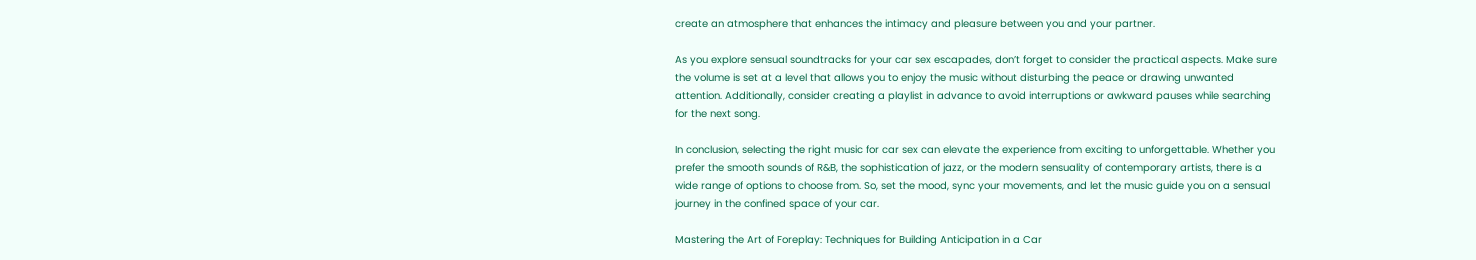create an atmosphere that enhances the intimacy and pleasure between you and your partner.

As you explore sensual soundtracks for your car sex escapades, don’t forget to consider the practical aspects. Make sure the volume is set at a level that allows you to enjoy the music without disturbing the peace or drawing unwanted attention. Additionally, consider creating a playlist in advance to avoid interruptions or awkward pauses while searching for the next song.

In conclusion, selecting the right music for car sex can elevate the experience from exciting to unforgettable. Whether you prefer the smooth sounds of R&B, the sophistication of jazz, or the modern sensuality of contemporary artists, there is a wide range of options to choose from. So, set the mood, sync your movements, and let the music guide you on a sensual journey in the confined space of your car.

Mastering the Art of Foreplay: Techniques for Building Anticipation in a Car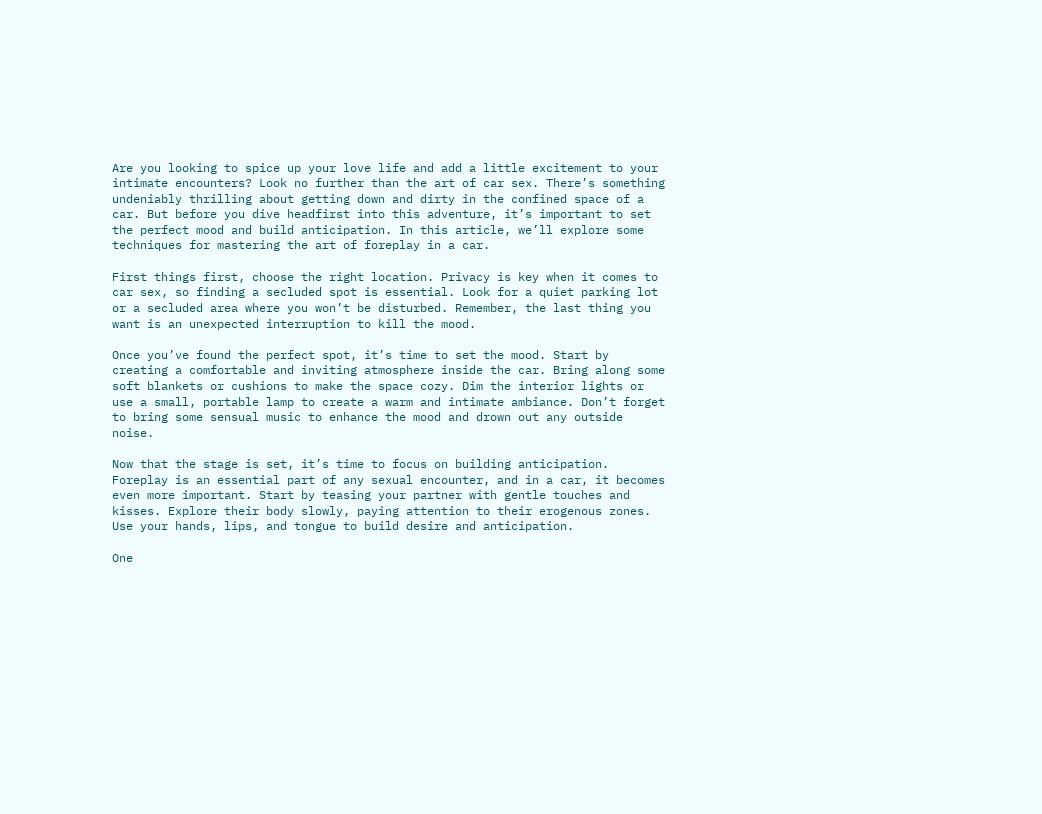Are you looking to spice up your love life and add a little excitement to your intimate encounters? Look no further than the art of car sex. There’s something undeniably thrilling about getting down and dirty in the confined space of a car. But before you dive headfirst into this adventure, it’s important to set the perfect mood and build anticipation. In this article, we’ll explore some techniques for mastering the art of foreplay in a car.

First things first, choose the right location. Privacy is key when it comes to car sex, so finding a secluded spot is essential. Look for a quiet parking lot or a secluded area where you won’t be disturbed. Remember, the last thing you want is an unexpected interruption to kill the mood.

Once you’ve found the perfect spot, it’s time to set the mood. Start by creating a comfortable and inviting atmosphere inside the car. Bring along some soft blankets or cushions to make the space cozy. Dim the interior lights or use a small, portable lamp to create a warm and intimate ambiance. Don’t forget to bring some sensual music to enhance the mood and drown out any outside noise.

Now that the stage is set, it’s time to focus on building anticipation. Foreplay is an essential part of any sexual encounter, and in a car, it becomes even more important. Start by teasing your partner with gentle touches and kisses. Explore their body slowly, paying attention to their erogenous zones. Use your hands, lips, and tongue to build desire and anticipation.

One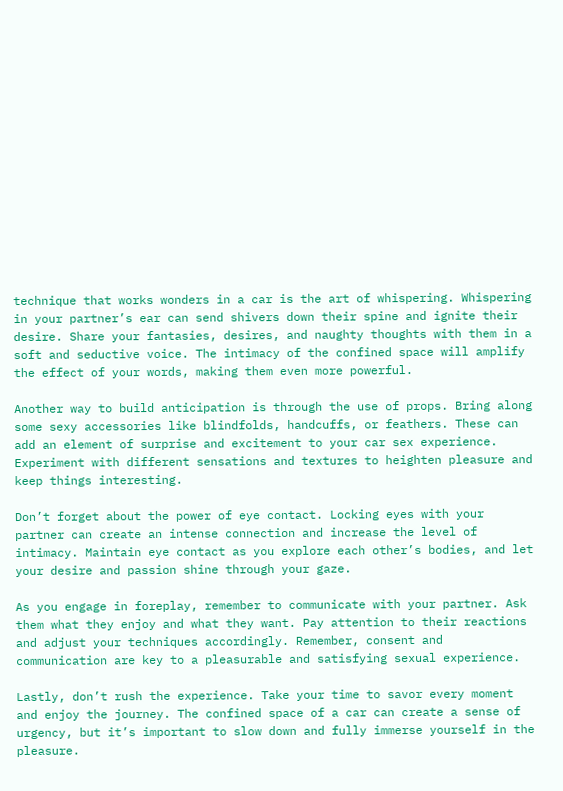technique that works wonders in a car is the art of whispering. Whispering in your partner’s ear can send shivers down their spine and ignite their desire. Share your fantasies, desires, and naughty thoughts with them in a soft and seductive voice. The intimacy of the confined space will amplify the effect of your words, making them even more powerful.

Another way to build anticipation is through the use of props. Bring along some sexy accessories like blindfolds, handcuffs, or feathers. These can add an element of surprise and excitement to your car sex experience. Experiment with different sensations and textures to heighten pleasure and keep things interesting.

Don’t forget about the power of eye contact. Locking eyes with your partner can create an intense connection and increase the level of intimacy. Maintain eye contact as you explore each other’s bodies, and let your desire and passion shine through your gaze.

As you engage in foreplay, remember to communicate with your partner. Ask them what they enjoy and what they want. Pay attention to their reactions and adjust your techniques accordingly. Remember, consent and communication are key to a pleasurable and satisfying sexual experience.

Lastly, don’t rush the experience. Take your time to savor every moment and enjoy the journey. The confined space of a car can create a sense of urgency, but it’s important to slow down and fully immerse yourself in the pleasure.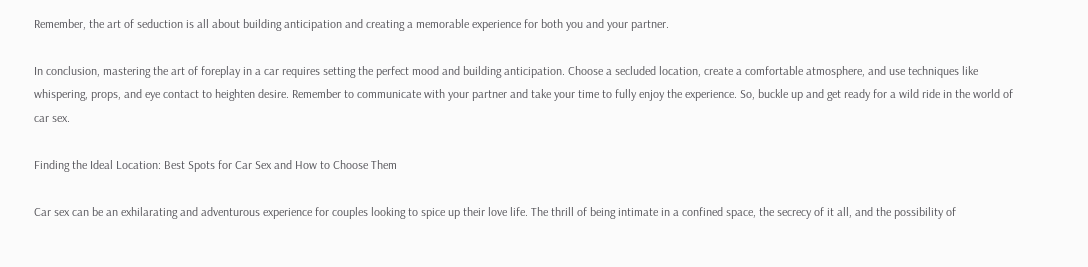Remember, the art of seduction is all about building anticipation and creating a memorable experience for both you and your partner.

In conclusion, mastering the art of foreplay in a car requires setting the perfect mood and building anticipation. Choose a secluded location, create a comfortable atmosphere, and use techniques like whispering, props, and eye contact to heighten desire. Remember to communicate with your partner and take your time to fully enjoy the experience. So, buckle up and get ready for a wild ride in the world of car sex.

Finding the Ideal Location: Best Spots for Car Sex and How to Choose Them

Car sex can be an exhilarating and adventurous experience for couples looking to spice up their love life. The thrill of being intimate in a confined space, the secrecy of it all, and the possibility of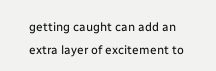getting caught can add an extra layer of excitement to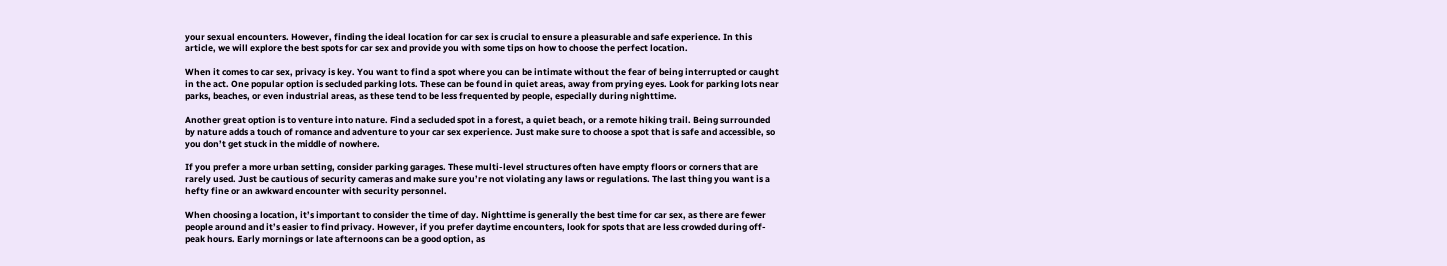your sexual encounters. However, finding the ideal location for car sex is crucial to ensure a pleasurable and safe experience. In this article, we will explore the best spots for car sex and provide you with some tips on how to choose the perfect location.

When it comes to car sex, privacy is key. You want to find a spot where you can be intimate without the fear of being interrupted or caught in the act. One popular option is secluded parking lots. These can be found in quiet areas, away from prying eyes. Look for parking lots near parks, beaches, or even industrial areas, as these tend to be less frequented by people, especially during nighttime.

Another great option is to venture into nature. Find a secluded spot in a forest, a quiet beach, or a remote hiking trail. Being surrounded by nature adds a touch of romance and adventure to your car sex experience. Just make sure to choose a spot that is safe and accessible, so you don’t get stuck in the middle of nowhere.

If you prefer a more urban setting, consider parking garages. These multi-level structures often have empty floors or corners that are rarely used. Just be cautious of security cameras and make sure you’re not violating any laws or regulations. The last thing you want is a hefty fine or an awkward encounter with security personnel.

When choosing a location, it’s important to consider the time of day. Nighttime is generally the best time for car sex, as there are fewer people around and it’s easier to find privacy. However, if you prefer daytime encounters, look for spots that are less crowded during off-peak hours. Early mornings or late afternoons can be a good option, as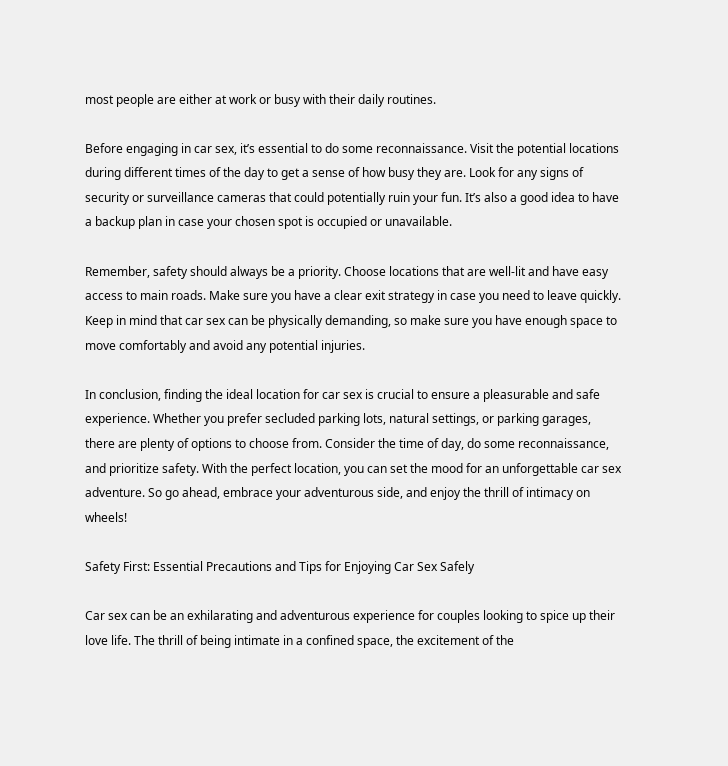most people are either at work or busy with their daily routines.

Before engaging in car sex, it’s essential to do some reconnaissance. Visit the potential locations during different times of the day to get a sense of how busy they are. Look for any signs of security or surveillance cameras that could potentially ruin your fun. It’s also a good idea to have a backup plan in case your chosen spot is occupied or unavailable.

Remember, safety should always be a priority. Choose locations that are well-lit and have easy access to main roads. Make sure you have a clear exit strategy in case you need to leave quickly. Keep in mind that car sex can be physically demanding, so make sure you have enough space to move comfortably and avoid any potential injuries.

In conclusion, finding the ideal location for car sex is crucial to ensure a pleasurable and safe experience. Whether you prefer secluded parking lots, natural settings, or parking garages, there are plenty of options to choose from. Consider the time of day, do some reconnaissance, and prioritize safety. With the perfect location, you can set the mood for an unforgettable car sex adventure. So go ahead, embrace your adventurous side, and enjoy the thrill of intimacy on wheels!

Safety First: Essential Precautions and Tips for Enjoying Car Sex Safely

Car sex can be an exhilarating and adventurous experience for couples looking to spice up their love life. The thrill of being intimate in a confined space, the excitement of the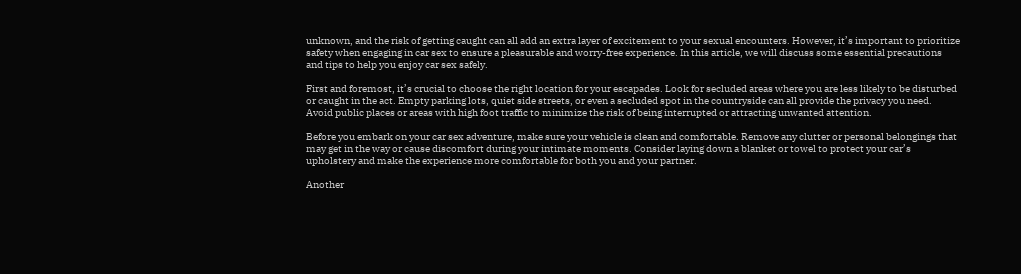unknown, and the risk of getting caught can all add an extra layer of excitement to your sexual encounters. However, it’s important to prioritize safety when engaging in car sex to ensure a pleasurable and worry-free experience. In this article, we will discuss some essential precautions and tips to help you enjoy car sex safely.

First and foremost, it’s crucial to choose the right location for your escapades. Look for secluded areas where you are less likely to be disturbed or caught in the act. Empty parking lots, quiet side streets, or even a secluded spot in the countryside can all provide the privacy you need. Avoid public places or areas with high foot traffic to minimize the risk of being interrupted or attracting unwanted attention.

Before you embark on your car sex adventure, make sure your vehicle is clean and comfortable. Remove any clutter or personal belongings that may get in the way or cause discomfort during your intimate moments. Consider laying down a blanket or towel to protect your car’s upholstery and make the experience more comfortable for both you and your partner.

Another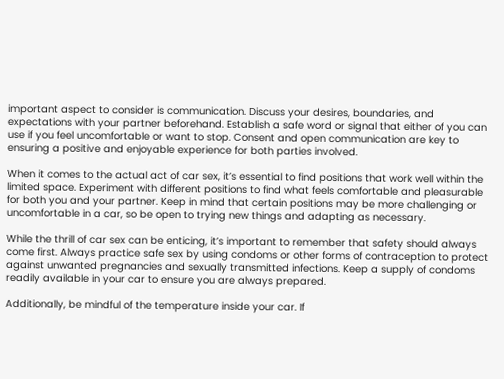important aspect to consider is communication. Discuss your desires, boundaries, and expectations with your partner beforehand. Establish a safe word or signal that either of you can use if you feel uncomfortable or want to stop. Consent and open communication are key to ensuring a positive and enjoyable experience for both parties involved.

When it comes to the actual act of car sex, it’s essential to find positions that work well within the limited space. Experiment with different positions to find what feels comfortable and pleasurable for both you and your partner. Keep in mind that certain positions may be more challenging or uncomfortable in a car, so be open to trying new things and adapting as necessary.

While the thrill of car sex can be enticing, it’s important to remember that safety should always come first. Always practice safe sex by using condoms or other forms of contraception to protect against unwanted pregnancies and sexually transmitted infections. Keep a supply of condoms readily available in your car to ensure you are always prepared.

Additionally, be mindful of the temperature inside your car. If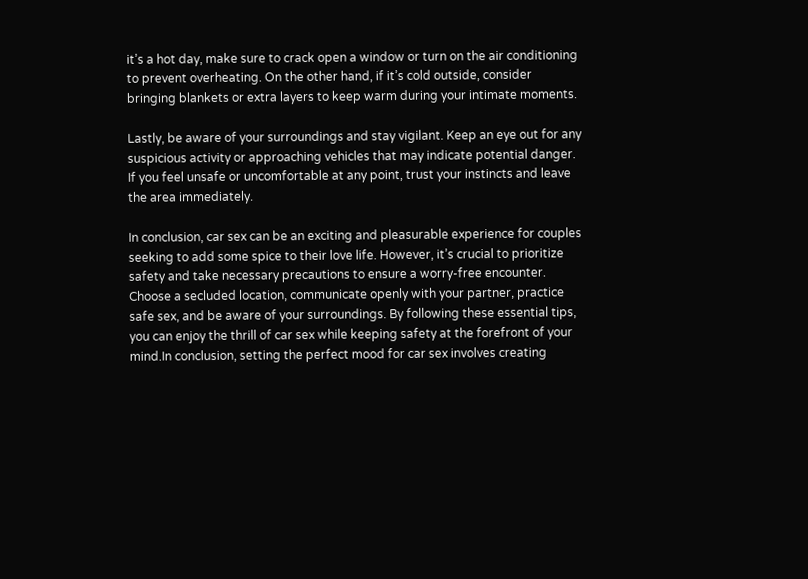it’s a hot day, make sure to crack open a window or turn on the air conditioning to prevent overheating. On the other hand, if it’s cold outside, consider bringing blankets or extra layers to keep warm during your intimate moments.

Lastly, be aware of your surroundings and stay vigilant. Keep an eye out for any suspicious activity or approaching vehicles that may indicate potential danger. If you feel unsafe or uncomfortable at any point, trust your instincts and leave the area immediately.

In conclusion, car sex can be an exciting and pleasurable experience for couples seeking to add some spice to their love life. However, it’s crucial to prioritize safety and take necessary precautions to ensure a worry-free encounter. Choose a secluded location, communicate openly with your partner, practice safe sex, and be aware of your surroundings. By following these essential tips, you can enjoy the thrill of car sex while keeping safety at the forefront of your mind.In conclusion, setting the perfect mood for car sex involves creating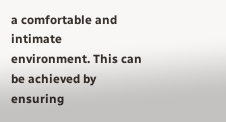a comfortable and intimate environment. This can be achieved by ensuring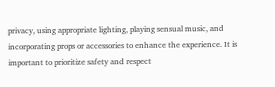privacy, using appropriate lighting, playing sensual music, and incorporating props or accessories to enhance the experience. It is important to prioritize safety and respect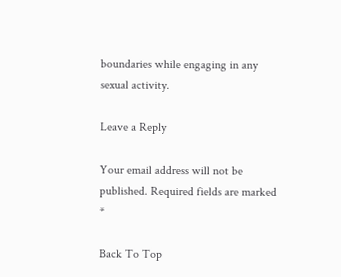boundaries while engaging in any sexual activity.

Leave a Reply

Your email address will not be published. Required fields are marked *

Back To Top